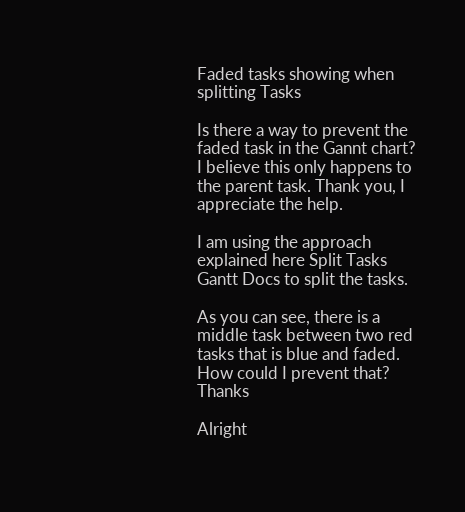Faded tasks showing when splitting Tasks

Is there a way to prevent the faded task in the Gannt chart? I believe this only happens to the parent task. Thank you, I appreciate the help.

I am using the approach explained here Split Tasks Gantt Docs to split the tasks.

As you can see, there is a middle task between two red tasks that is blue and faded. How could I prevent that? Thanks

Alright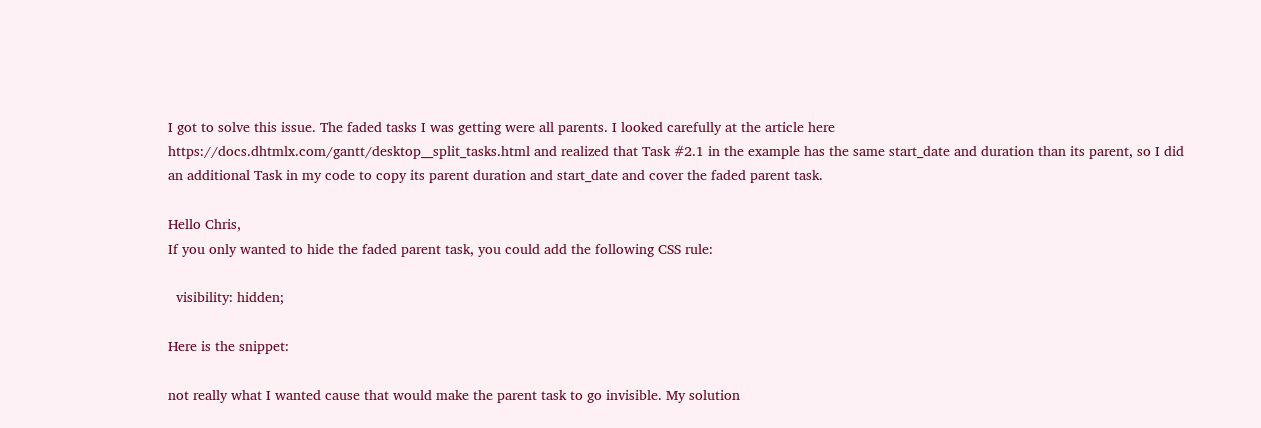I got to solve this issue. The faded tasks I was getting were all parents. I looked carefully at the article here https://docs.dhtmlx.com/gantt/desktop__split_tasks.html and realized that Task #2.1 in the example has the same start_date and duration than its parent, so I did an additional Task in my code to copy its parent duration and start_date and cover the faded parent task.

Hello Chris,
If you only wanted to hide the faded parent task, you could add the following CSS rule:

  visibility: hidden;

Here is the snippet:

not really what I wanted cause that would make the parent task to go invisible. My solution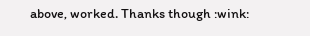above, worked. Thanks though :wink: